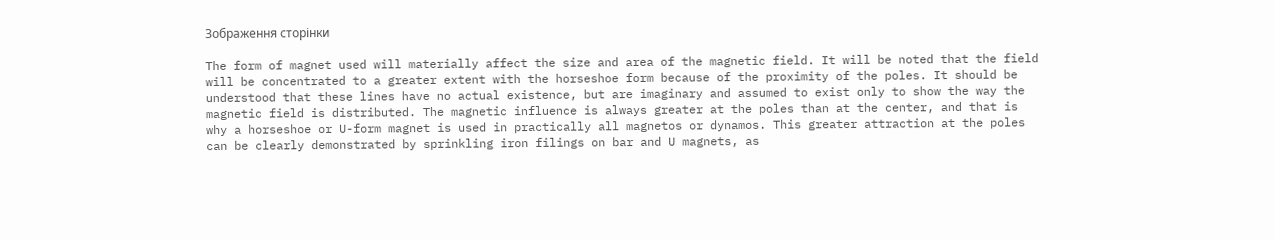Зображення сторінки

The form of magnet used will materially affect the size and area of the magnetic field. It will be noted that the field will be concentrated to a greater extent with the horseshoe form because of the proximity of the poles. It should be understood that these lines have no actual existence, but are imaginary and assumed to exist only to show the way the magnetic field is distributed. The magnetic influence is always greater at the poles than at the center, and that is why a horseshoe or U-form magnet is used in practically all magnetos or dynamos. This greater attraction at the poles can be clearly demonstrated by sprinkling iron filings on bar and U magnets, as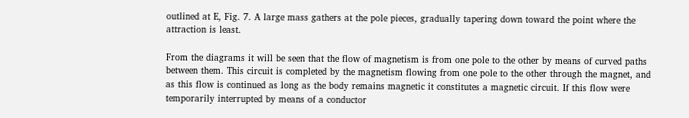outlined at E, Fig. 7. A large mass gathers at the pole pieces, gradually tapering down toward the point where the attraction is least.

From the diagrams it will be seen that the flow of magnetism is from one pole to the other by means of curved paths between them. This circuit is completed by the magnetism flowing from one pole to the other through the magnet, and as this flow is continued as long as the body remains magnetic it constitutes a magnetic circuit. If this flow were temporarily interrupted by means of a conductor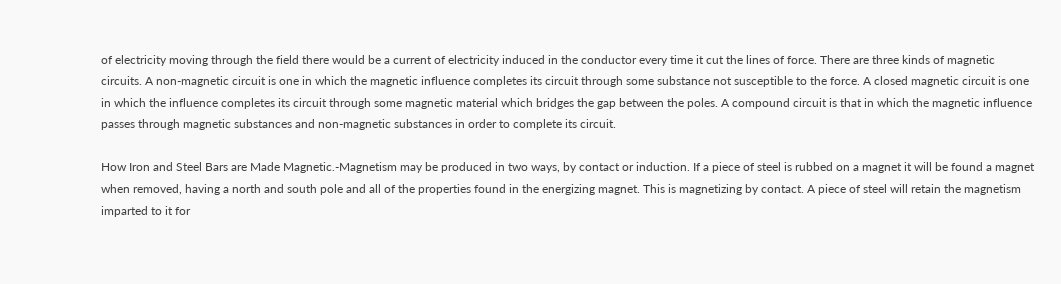of electricity moving through the field there would be a current of electricity induced in the conductor every time it cut the lines of force. There are three kinds of magnetic circuits. A non-magnetic circuit is one in which the magnetic influence completes its circuit through some substance not susceptible to the force. A closed magnetic circuit is one in which the influence completes its circuit through some magnetic material which bridges the gap between the poles. A compound circuit is that in which the magnetic influence passes through magnetic substances and non-magnetic substances in order to complete its circuit.

How Iron and Steel Bars are Made Magnetic.-Magnetism may be produced in two ways, by contact or induction. If a piece of steel is rubbed on a magnet it will be found a magnet when removed, having a north and south pole and all of the properties found in the energizing magnet. This is magnetizing by contact. A piece of steel will retain the magnetism imparted to it for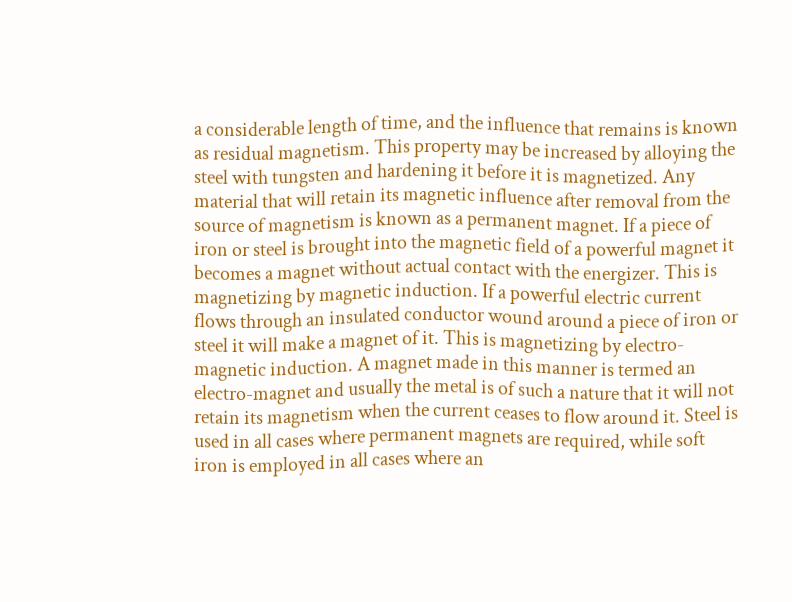a considerable length of time, and the influence that remains is known as residual magnetism. This property may be increased by alloying the steel with tungsten and hardening it before it is magnetized. Any material that will retain its magnetic influence after removal from the source of magnetism is known as a permanent magnet. If a piece of iron or steel is brought into the magnetic field of a powerful magnet it becomes a magnet without actual contact with the energizer. This is magnetizing by magnetic induction. If a powerful electric current flows through an insulated conductor wound around a piece of iron or steel it will make a magnet of it. This is magnetizing by electro-magnetic induction. A magnet made in this manner is termed an electro-magnet and usually the metal is of such a nature that it will not retain its magnetism when the current ceases to flow around it. Steel is used in all cases where permanent magnets are required, while soft iron is employed in all cases where an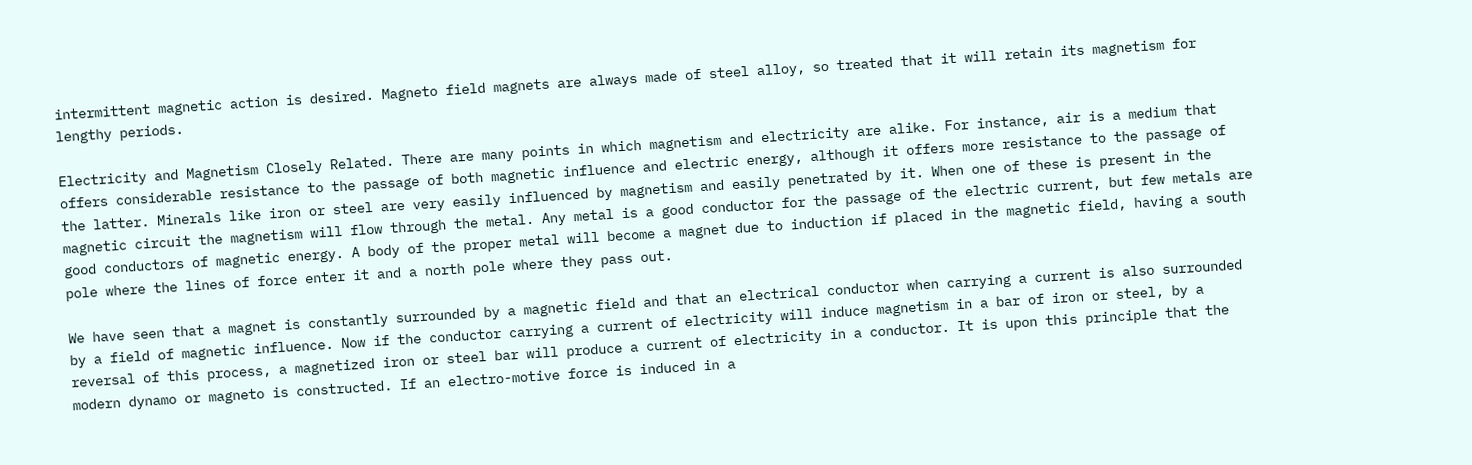intermittent magnetic action is desired. Magneto field magnets are always made of steel alloy, so treated that it will retain its magnetism for lengthy periods.

Electricity and Magnetism Closely Related. There are many points in which magnetism and electricity are alike. For instance, air is a medium that offers considerable resistance to the passage of both magnetic influence and electric energy, although it offers more resistance to the passage of the latter. Minerals like iron or steel are very easily influenced by magnetism and easily penetrated by it. When one of these is present in the magnetic circuit the magnetism will flow through the metal. Any metal is a good conductor for the passage of the electric current, but few metals are good conductors of magnetic energy. A body of the proper metal will become a magnet due to induction if placed in the magnetic field, having a south pole where the lines of force enter it and a north pole where they pass out.

We have seen that a magnet is constantly surrounded by a magnetic field and that an electrical conductor when carrying a current is also surrounded by a field of magnetic influence. Now if the conductor carrying a current of electricity will induce magnetism in a bar of iron or steel, by a reversal of this process, a magnetized iron or steel bar will produce a current of electricity in a conductor. It is upon this principle that the modern dynamo or magneto is constructed. If an electro-motive force is induced in a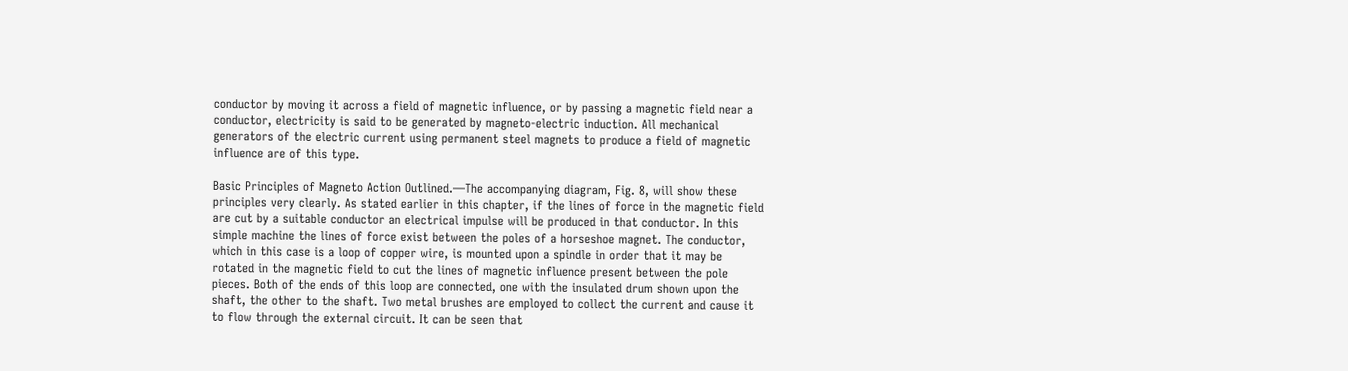conductor by moving it across a field of magnetic influence, or by passing a magnetic field near a conductor, electricity is said to be generated by magneto-electric induction. All mechanical generators of the electric current using permanent steel magnets to produce a field of magnetic influence are of this type.

Basic Principles of Magneto Action Outlined.—The accompanying diagram, Fig. 8, will show these principles very clearly. As stated earlier in this chapter, if the lines of force in the magnetic field are cut by a suitable conductor an electrical impulse will be produced in that conductor. In this simple machine the lines of force exist between the poles of a horseshoe magnet. The conductor, which in this case is a loop of copper wire, is mounted upon a spindle in order that it may be rotated in the magnetic field to cut the lines of magnetic influence present between the pole pieces. Both of the ends of this loop are connected, one with the insulated drum shown upon the shaft, the other to the shaft. Two metal brushes are employed to collect the current and cause it to flow through the external circuit. It can be seen that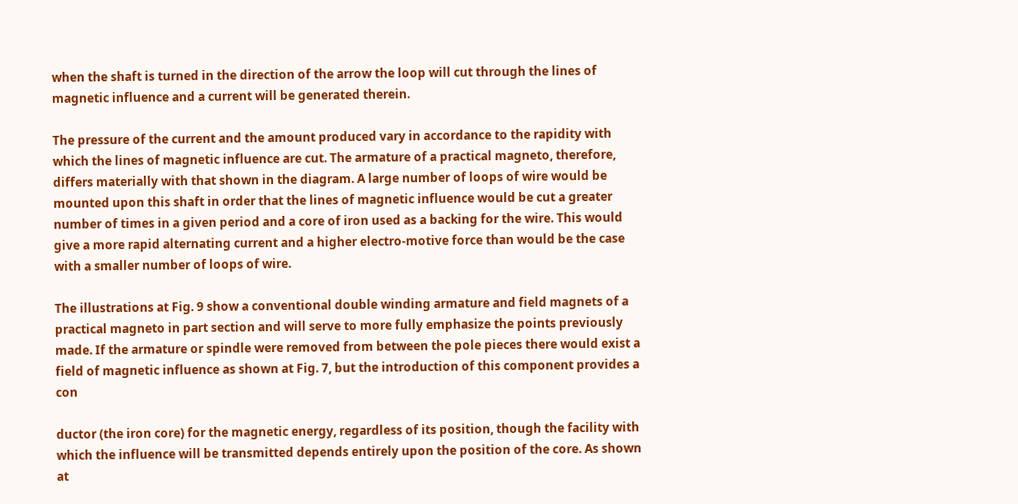when the shaft is turned in the direction of the arrow the loop will cut through the lines of magnetic influence and a current will be generated therein.

The pressure of the current and the amount produced vary in accordance to the rapidity with which the lines of magnetic influence are cut. The armature of a practical magneto, therefore, differs materially with that shown in the diagram. A large number of loops of wire would be mounted upon this shaft in order that the lines of magnetic influence would be cut a greater number of times in a given period and a core of iron used as a backing for the wire. This would give a more rapid alternating current and a higher electro-motive force than would be the case with a smaller number of loops of wire.

The illustrations at Fig. 9 show a conventional double winding armature and field magnets of a practical magneto in part section and will serve to more fully emphasize the points previously made. If the armature or spindle were removed from between the pole pieces there would exist a field of magnetic influence as shown at Fig. 7, but the introduction of this component provides a con

ductor (the iron core) for the magnetic energy, regardless of its position, though the facility with which the influence will be transmitted depends entirely upon the position of the core. As shown at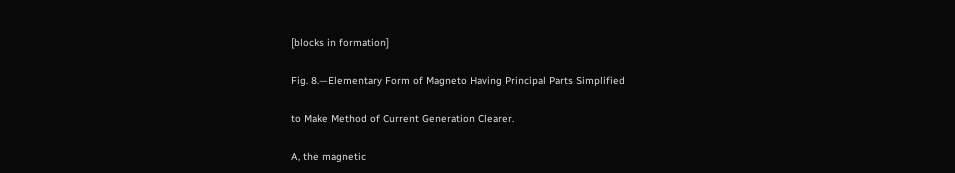[blocks in formation]

Fig. 8.—Elementary Form of Magneto Having Principal Parts Simplified

to Make Method of Current Generation Clearer.

A, the magnetic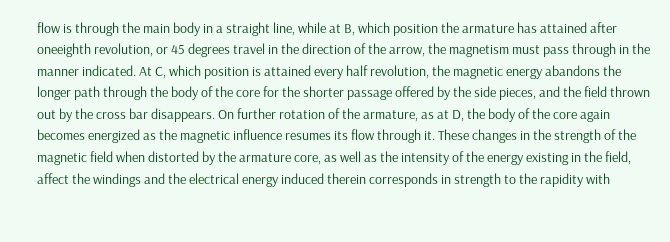flow is through the main body in a straight line, while at B, which position the armature has attained after oneeighth revolution, or 45 degrees travel in the direction of the arrow, the magnetism must pass through in the manner indicated. At C, which position is attained every half revolution, the magnetic energy abandons the longer path through the body of the core for the shorter passage offered by the side pieces, and the field thrown out by the cross bar disappears. On further rotation of the armature, as at D, the body of the core again becomes energized as the magnetic influence resumes its flow through it. These changes in the strength of the magnetic field when distorted by the armature core, as well as the intensity of the energy existing in the field, affect the windings and the electrical energy induced therein corresponds in strength to the rapidity with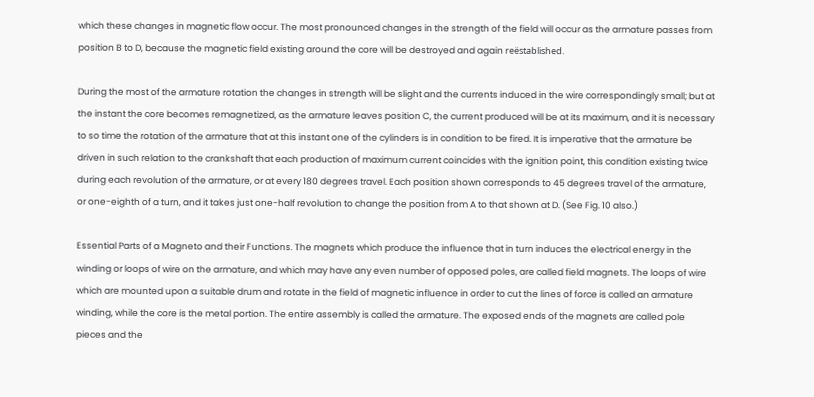which these changes in magnetic flow occur. The most pronounced changes in the strength of the field will occur as the armature passes from position B to D, because the magnetic field existing around the core will be destroyed and again reëstablished.

During the most of the armature rotation the changes in strength will be slight and the currents induced in the wire correspondingly small; but at the instant the core becomes remagnetized, as the armature leaves position C, the current produced will be at its maximum, and it is necessary to so time the rotation of the armature that at this instant one of the cylinders is in condition to be fired. It is imperative that the armature be driven in such relation to the crankshaft that each production of maximum current coincides with the ignition point, this condition existing twice during each revolution of the armature, or at every 180 degrees travel. Each position shown corresponds to 45 degrees travel of the armature, or one-eighth of a turn, and it takes just one-half revolution to change the position from A to that shown at D. (See Fig. 10 also.)

Essential Parts of a Magneto and their Functions. The magnets which produce the influence that in turn induces the electrical energy in the winding or loops of wire on the armature, and which may have any even number of opposed poles, are called field magnets. The loops of wire which are mounted upon a suitable drum and rotate in the field of magnetic influence in order to cut the lines of force is called an armature winding, while the core is the metal portion. The entire assembly is called the armature. The exposed ends of the magnets are called pole pieces and the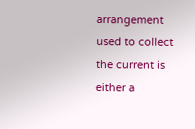arrangement used to collect the current is either a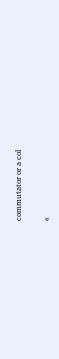commutator or a col

«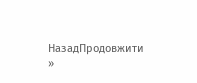НазадПродовжити »